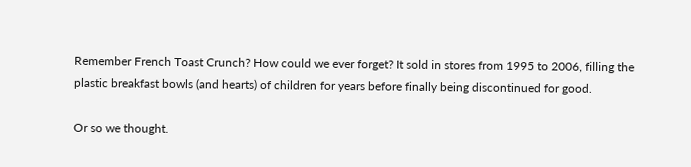Remember French Toast Crunch? How could we ever forget? It sold in stores from 1995 to 2006, filling the plastic breakfast bowls (and hearts) of children for years before finally being discontinued for good.

Or so we thought.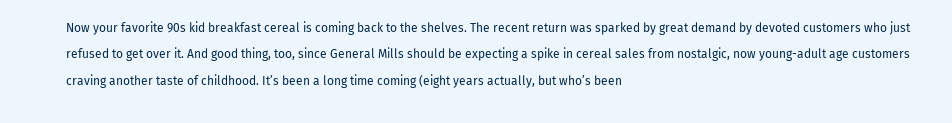Now your favorite 90s kid breakfast cereal is coming back to the shelves. The recent return was sparked by great demand by devoted customers who just refused to get over it. And good thing, too, since General Mills should be expecting a spike in cereal sales from nostalgic, now young-adult age customers craving another taste of childhood. It’s been a long time coming (eight years actually, but who’s been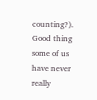counting?). Good thing some of us have never really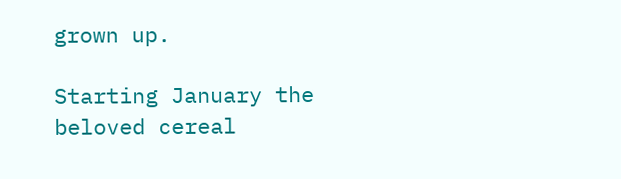grown up.

Starting January the beloved cereal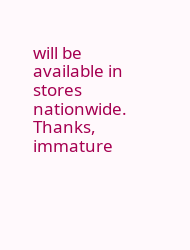will be available in stores nationwide. Thanks, immature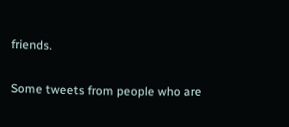friends.

Some tweets from people who are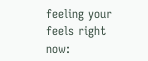feeling your feels right now: